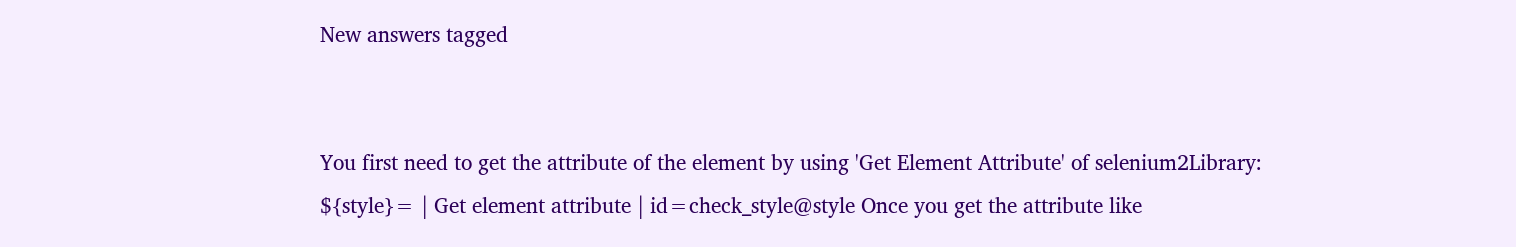New answers tagged


You first need to get the attribute of the element by using 'Get Element Attribute' of selenium2Library: ${style}= | Get element attribute | id=check_style@style Once you get the attribute like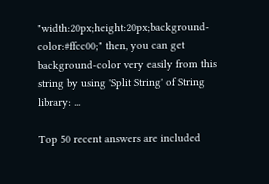"width:20px;height:20px;background-color:#ffcc00;" then, you can get background-color very easily from this string by using 'Split String' of String library: ...

Top 50 recent answers are included